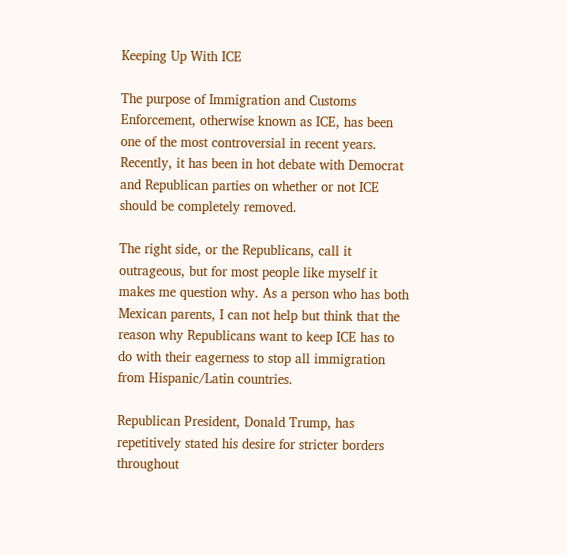Keeping Up With ICE

The purpose of Immigration and Customs Enforcement, otherwise known as ICE, has been one of the most controversial in recent years. Recently, it has been in hot debate with Democrat and Republican parties on whether or not ICE should be completely removed.

The right side, or the Republicans, call it outrageous, but for most people like myself it makes me question why. As a person who has both Mexican parents, I can not help but think that the reason why Republicans want to keep ICE has to do with their eagerness to stop all immigration from Hispanic/Latin countries.

Republican President, Donald Trump, has repetitively stated his desire for stricter borders throughout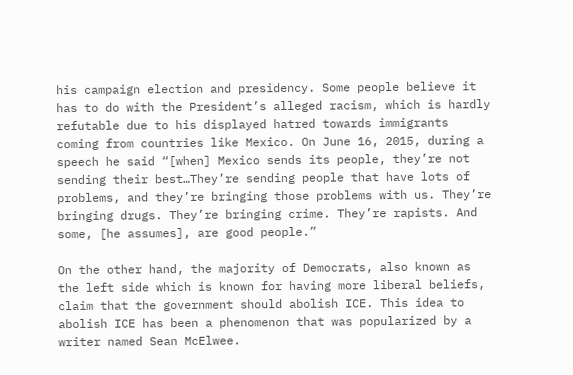his campaign election and presidency. Some people believe it has to do with the President’s alleged racism, which is hardly refutable due to his displayed hatred towards immigrants coming from countries like Mexico. On June 16, 2015, during a speech he said “[when] Mexico sends its people, they’re not sending their best…They’re sending people that have lots of problems, and they’re bringing those problems with us. They’re bringing drugs. They’re bringing crime. They’re rapists. And some, [he assumes], are good people.”

On the other hand, the majority of Democrats, also known as the left side which is known for having more liberal beliefs, claim that the government should abolish ICE. This idea to abolish ICE has been a phenomenon that was popularized by a writer named Sean McElwee.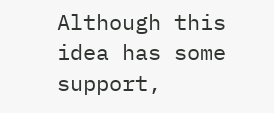Although this idea has some support,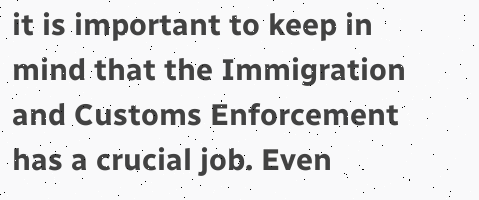it is important to keep in mind that the Immigration and Customs Enforcement has a crucial job. Even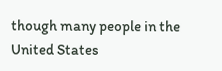though many people in the United States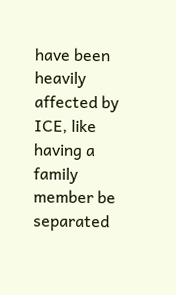have been heavily affected by ICE, like having a family member be separated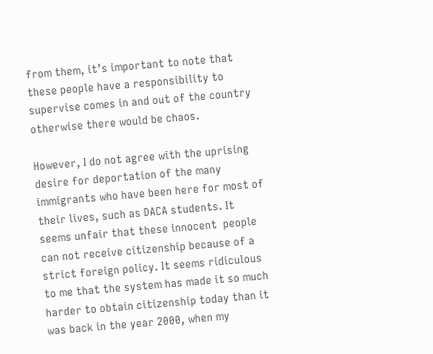from them, it’s important to note that these people have a responsibility to supervise comes in and out of the country otherwise there would be chaos.

However, I do not agree with the uprising desire for deportation of the many immigrants who have been here for most of their lives, such as DACA students. It seems unfair that these innocent  people can not receive citizenship because of a strict foreign policy. It seems ridiculous to me that the system has made it so much harder to obtain citizenship today than it was back in the year 2000, when my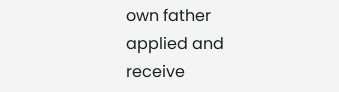own father applied and receive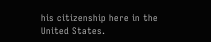his citizenship here in the United States.